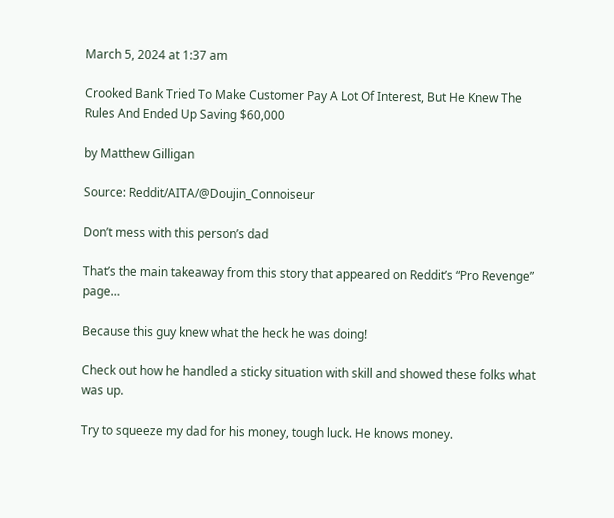March 5, 2024 at 1:37 am

Crooked Bank Tried To Make Customer Pay A Lot Of Interest, But He Knew The Rules And Ended Up Saving $60,000

by Matthew Gilligan

Source: Reddit/AITA/@Doujin_Connoiseur

Don’t mess with this person’s dad

That’s the main takeaway from this story that appeared on Reddit’s “Pro Revenge” page…

Because this guy knew what the heck he was doing!

Check out how he handled a sticky situation with skill and showed these folks what was up.

Try to squeeze my dad for his money, tough luck. He knows money.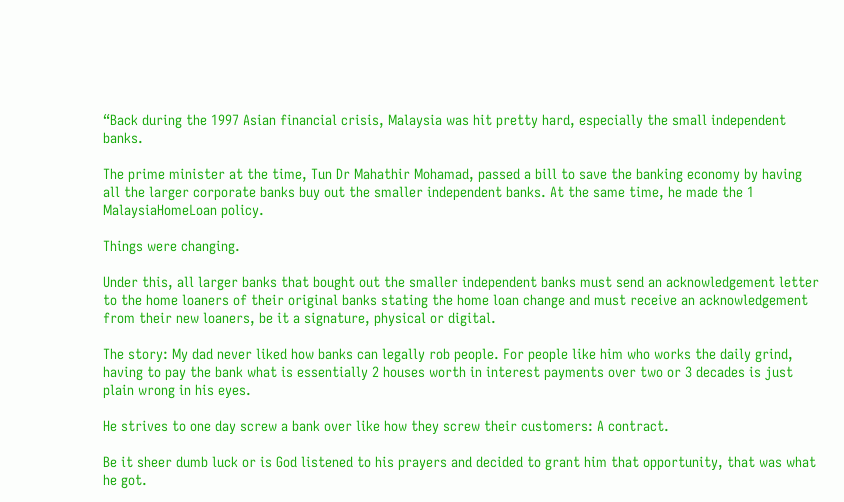“Back during the 1997 Asian financial crisis, Malaysia was hit pretty hard, especially the small independent banks.

The prime minister at the time, Tun Dr Mahathir Mohamad, passed a bill to save the banking economy by having all the larger corporate banks buy out the smaller independent banks. At the same time, he made the 1 MalaysiaHomeLoan policy.

Things were changing.

Under this, all larger banks that bought out the smaller independent banks must send an acknowledgement letter to the home loaners of their original banks stating the home loan change and must receive an acknowledgement from their new loaners, be it a signature, physical or digital.

The story: My dad never liked how banks can legally rob people. For people like him who works the daily grind, having to pay the bank what is essentially 2 houses worth in interest payments over two or 3 decades is just plain wrong in his eyes.

He strives to one day screw a bank over like how they screw their customers: A contract.

Be it sheer dumb luck or is God listened to his prayers and decided to grant him that opportunity, that was what he got.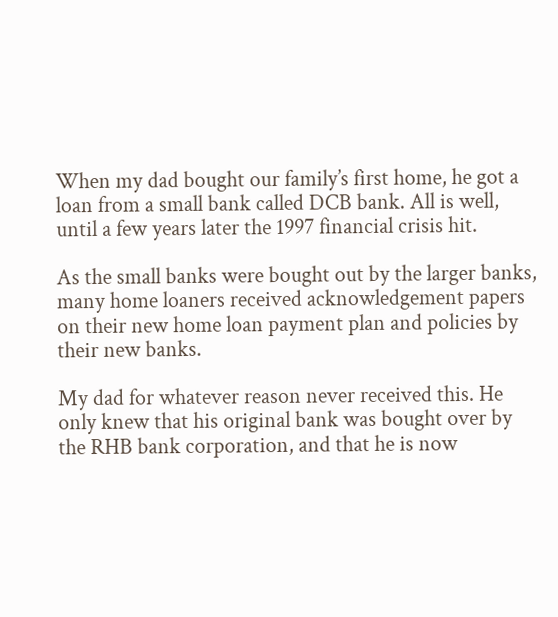When my dad bought our family’s first home, he got a loan from a small bank called DCB bank. All is well, until a few years later the 1997 financial crisis hit.

As the small banks were bought out by the larger banks, many home loaners received acknowledgement papers on their new home loan payment plan and policies by their new banks.

My dad for whatever reason never received this. He only knew that his original bank was bought over by the RHB bank corporation, and that he is now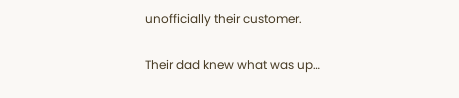unofficially their customer.

Their dad knew what was up…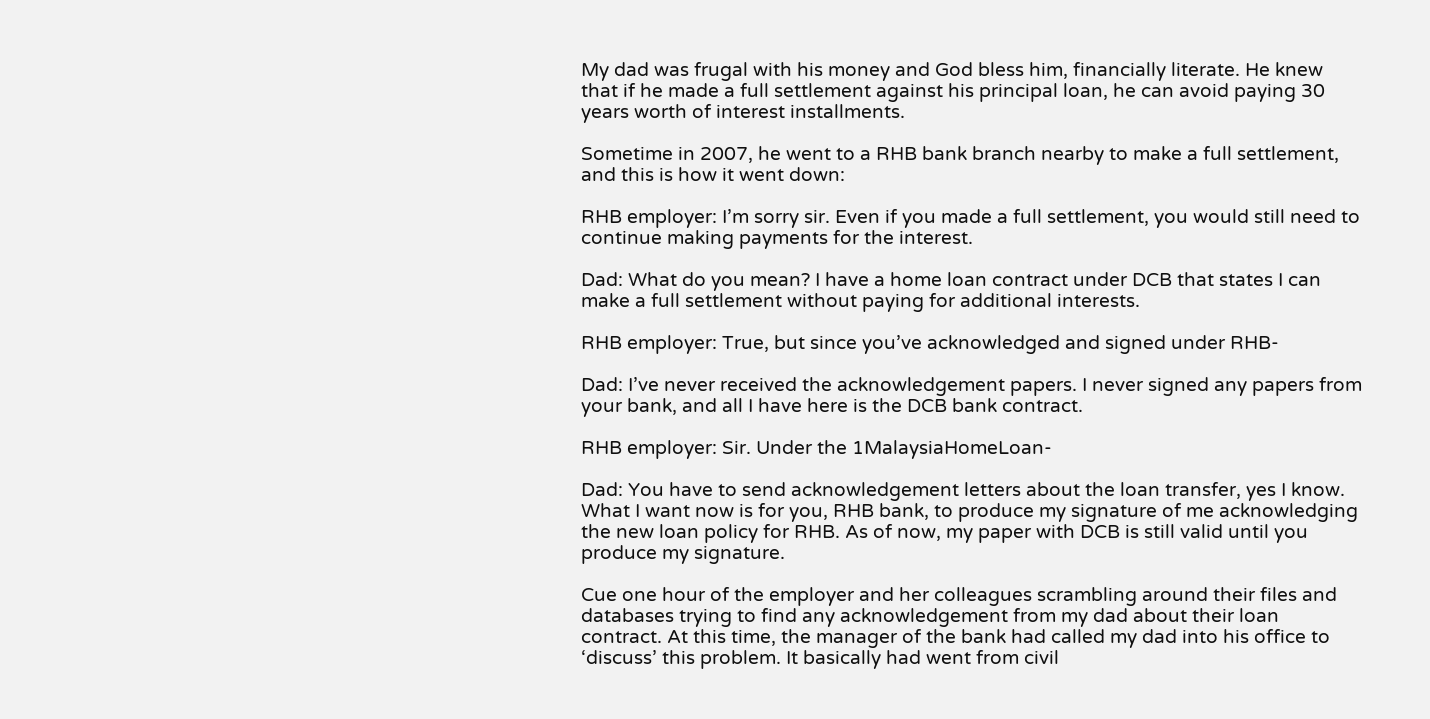My dad was frugal with his money and God bless him, financially literate. He knew that if he made a full settlement against his principal loan, he can avoid paying 30 years worth of interest installments.

Sometime in 2007, he went to a RHB bank branch nearby to make a full settlement, and this is how it went down:

RHB employer: I’m sorry sir. Even if you made a full settlement, you would still need to continue making payments for the interest.

Dad: What do you mean? I have a home loan contract under DCB that states I can make a full settlement without paying for additional interests.

RHB employer: True, but since you’ve acknowledged and signed under RHB-

Dad: I’ve never received the acknowledgement papers. I never signed any papers from your bank, and all I have here is the DCB bank contract.

RHB employer: Sir. Under the 1MalaysiaHomeLoan-

Dad: You have to send acknowledgement letters about the loan transfer, yes I know. What I want now is for you, RHB bank, to produce my signature of me acknowledging the new loan policy for RHB. As of now, my paper with DCB is still valid until you produce my signature.

Cue one hour of the employer and her colleagues scrambling around their files and databases trying to find any acknowledgement from my dad about their loan contract. At this time, the manager of the bank had called my dad into his office to ‘discuss’ this problem. It basically had went from civil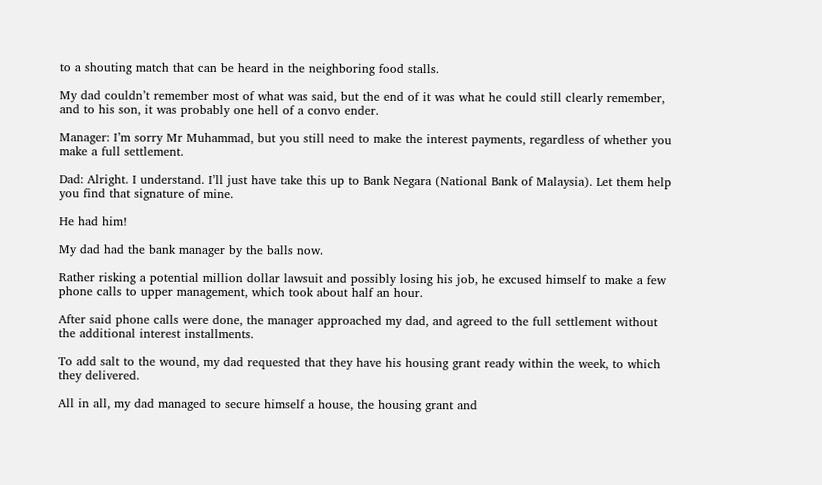to a shouting match that can be heard in the neighboring food stalls.

My dad couldn’t remember most of what was said, but the end of it was what he could still clearly remember, and to his son, it was probably one hell of a convo ender.

Manager: I’m sorry Mr Muhammad, but you still need to make the interest payments, regardless of whether you make a full settlement.

Dad: Alright. I understand. I’ll just have take this up to Bank Negara (National Bank of Malaysia). Let them help you find that signature of mine.

He had him!

My dad had the bank manager by the balls now.

Rather risking a potential million dollar lawsuit and possibly losing his job, he excused himself to make a few phone calls to upper management, which took about half an hour.

After said phone calls were done, the manager approached my dad, and agreed to the full settlement without the additional interest installments.

To add salt to the wound, my dad requested that they have his housing grant ready within the week, to which they delivered.

All in all, my dad managed to secure himself a house, the housing grant and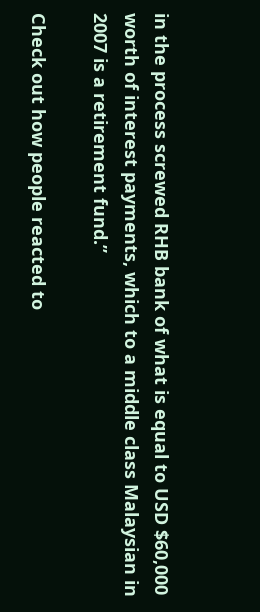in the process screwed RHB bank of what is equal to USD $60,000 worth of interest payments, which to a middle class Malaysian in 2007 is a retirement fund.”

Check out how people reacted to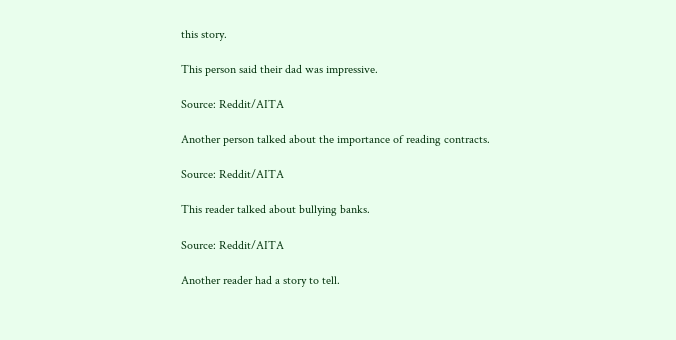this story.

This person said their dad was impressive.

Source: Reddit/AITA

Another person talked about the importance of reading contracts.

Source: Reddit/AITA

This reader talked about bullying banks.

Source: Reddit/AITA

Another reader had a story to tell.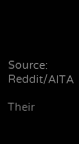Source: Reddit/AITA

Their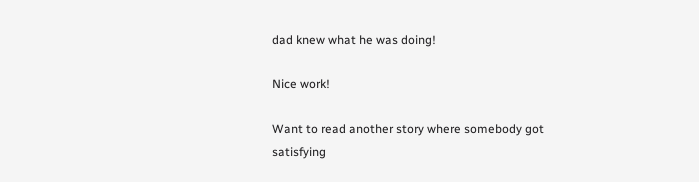dad knew what he was doing!

Nice work!

Want to read another story where somebody got satisfying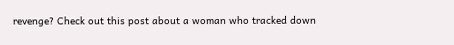revenge? Check out this post about a woman who tracked down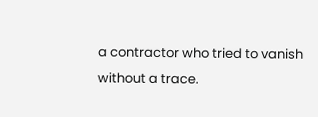a contractor who tried to vanish without a trace.